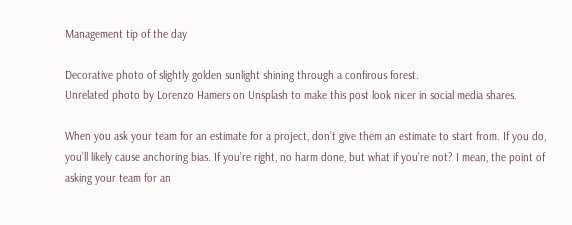Management tip of the day

Decorative photo of slightly golden sunlight shining through a confirous forest.
Unrelated photo by Lorenzo Hamers on Unsplash to make this post look nicer in social media shares.

When you ask your team for an estimate for a project, don’t give them an estimate to start from. If you do, you’ll likely cause anchoring bias. If you’re right, no harm done, but what if you’re not? I mean, the point of asking your team for an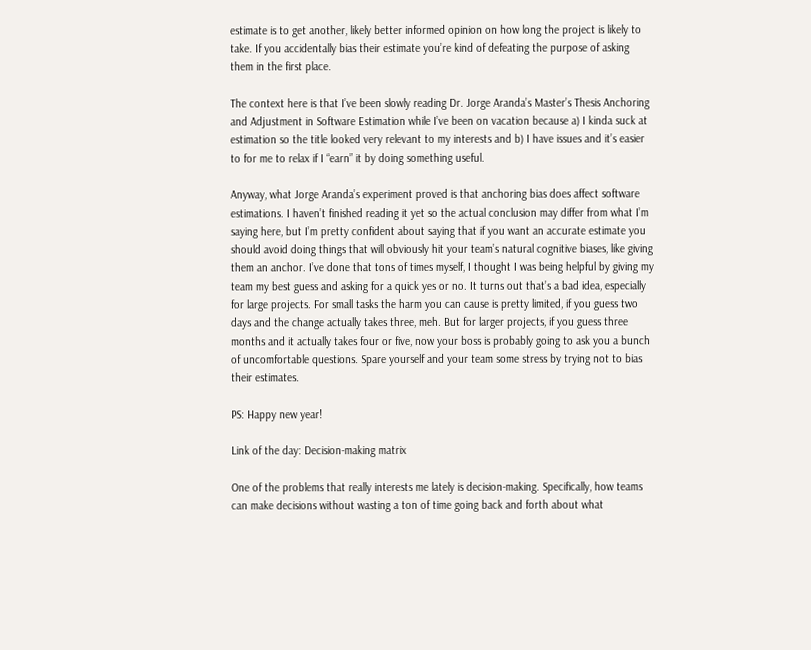estimate is to get another, likely better informed opinion on how long the project is likely to take. If you accidentally bias their estimate you’re kind of defeating the purpose of asking them in the first place.

The context here is that I’ve been slowly reading Dr. Jorge Aranda’s Master’s Thesis Anchoring and Adjustment in Software Estimation while I’ve been on vacation because a) I kinda suck at estimation so the title looked very relevant to my interests and b) I have issues and it’s easier to for me to relax if I “earn” it by doing something useful.

Anyway, what Jorge Aranda’s experiment proved is that anchoring bias does affect software estimations. I haven’t finished reading it yet so the actual conclusion may differ from what I’m saying here, but I’m pretty confident about saying that if you want an accurate estimate you should avoid doing things that will obviously hit your team’s natural cognitive biases, like giving them an anchor. I’ve done that tons of times myself, I thought I was being helpful by giving my team my best guess and asking for a quick yes or no. It turns out that’s a bad idea, especially for large projects. For small tasks the harm you can cause is pretty limited, if you guess two days and the change actually takes three, meh. But for larger projects, if you guess three months and it actually takes four or five, now your boss is probably going to ask you a bunch of uncomfortable questions. Spare yourself and your team some stress by trying not to bias their estimates.

PS: Happy new year!

Link of the day: Decision-making matrix

One of the problems that really interests me lately is decision-making. Specifically, how teams can make decisions without wasting a ton of time going back and forth about what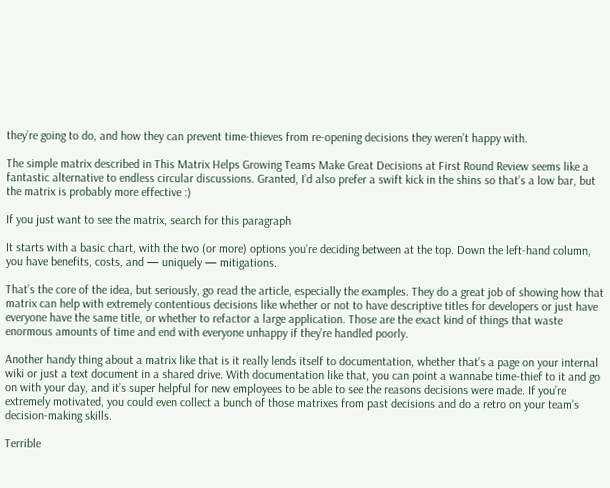they’re going to do, and how they can prevent time-thieves from re-opening decisions they weren’t happy with.

The simple matrix described in This Matrix Helps Growing Teams Make Great Decisions at First Round Review seems like a fantastic alternative to endless circular discussions. Granted, I’d also prefer a swift kick in the shins so that’s a low bar, but the matrix is probably more effective :)

If you just want to see the matrix, search for this paragraph

It starts with a basic chart, with the two (or more) options you’re deciding between at the top. Down the left-hand column, you have benefits, costs, and — uniquely — mitigations.

That’s the core of the idea, but seriously, go read the article, especially the examples. They do a great job of showing how that matrix can help with extremely contentious decisions like whether or not to have descriptive titles for developers or just have everyone have the same title, or whether to refactor a large application. Those are the exact kind of things that waste enormous amounts of time and end with everyone unhappy if they’re handled poorly.

Another handy thing about a matrix like that is it really lends itself to documentation, whether that’s a page on your internal wiki or just a text document in a shared drive. With documentation like that, you can point a wannabe time-thief to it and go on with your day, and it’s super helpful for new employees to be able to see the reasons decisions were made. If you’re extremely motivated, you could even collect a bunch of those matrixes from past decisions and do a retro on your team’s decision-making skills.

Terrible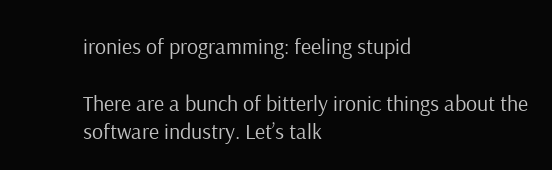ironies of programming: feeling stupid

There are a bunch of bitterly ironic things about the software industry. Let’s talk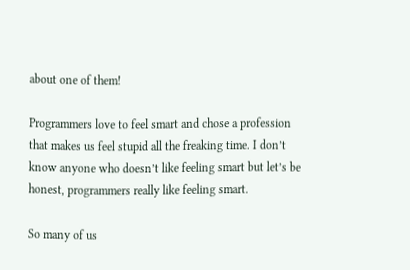about one of them!

Programmers love to feel smart and chose a profession that makes us feel stupid all the freaking time. I don’t know anyone who doesn’t like feeling smart but let’s be honest, programmers really like feeling smart.

So many of us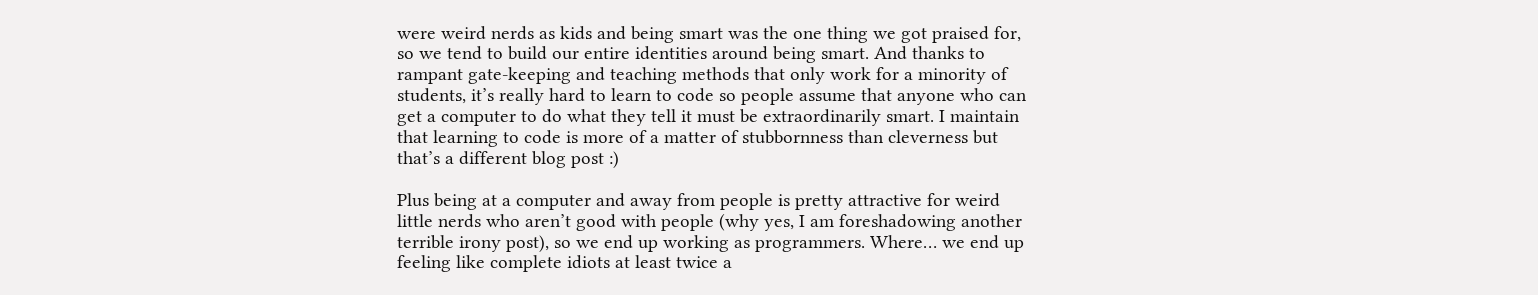were weird nerds as kids and being smart was the one thing we got praised for, so we tend to build our entire identities around being smart. And thanks to rampant gate-keeping and teaching methods that only work for a minority of students, it’s really hard to learn to code so people assume that anyone who can get a computer to do what they tell it must be extraordinarily smart. I maintain that learning to code is more of a matter of stubbornness than cleverness but that’s a different blog post :)

Plus being at a computer and away from people is pretty attractive for weird little nerds who aren’t good with people (why yes, I am foreshadowing another terrible irony post), so we end up working as programmers. Where… we end up feeling like complete idiots at least twice a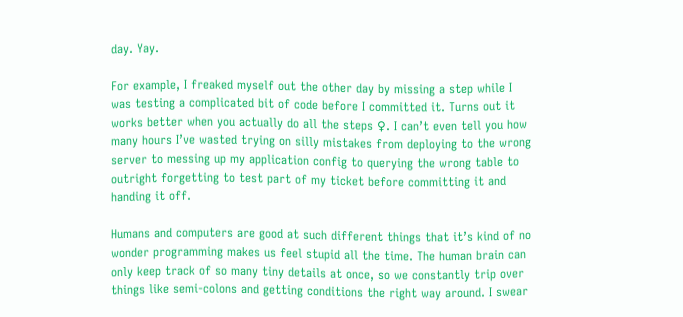day. Yay.

For example, I freaked myself out the other day by missing a step while I was testing a complicated bit of code before I committed it. Turns out it works better when you actually do all the steps ♀. I can’t even tell you how many hours I’ve wasted trying on silly mistakes from deploying to the wrong server to messing up my application config to querying the wrong table to outright forgetting to test part of my ticket before committing it and handing it off.

Humans and computers are good at such different things that it’s kind of no wonder programming makes us feel stupid all the time. The human brain can only keep track of so many tiny details at once, so we constantly trip over things like semi-colons and getting conditions the right way around. I swear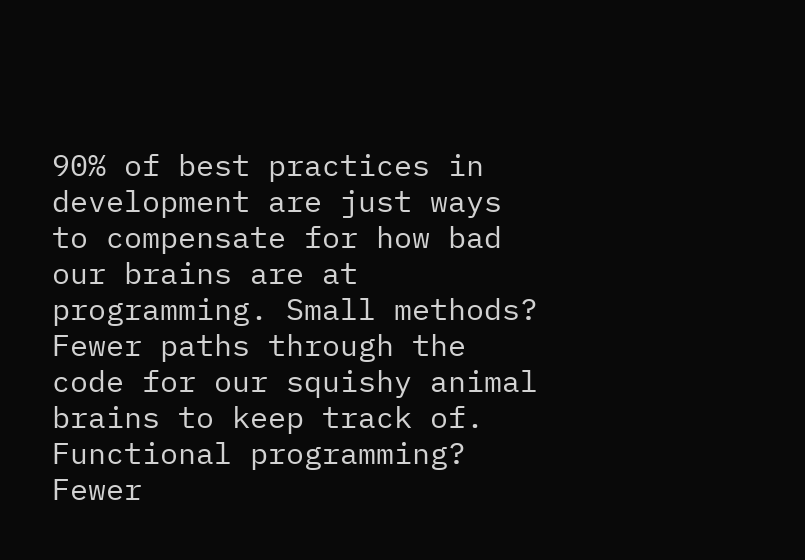90% of best practices in development are just ways to compensate for how bad our brains are at programming. Small methods? Fewer paths through the code for our squishy animal brains to keep track of. Functional programming? Fewer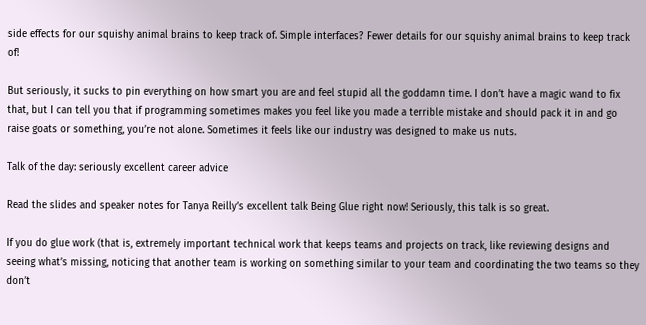side effects for our squishy animal brains to keep track of. Simple interfaces? Fewer details for our squishy animal brains to keep track of!

But seriously, it sucks to pin everything on how smart you are and feel stupid all the goddamn time. I don’t have a magic wand to fix that, but I can tell you that if programming sometimes makes you feel like you made a terrible mistake and should pack it in and go raise goats or something, you’re not alone. Sometimes it feels like our industry was designed to make us nuts.

Talk of the day: seriously excellent career advice

Read the slides and speaker notes for Tanya Reilly’s excellent talk Being Glue right now! Seriously, this talk is so great.

If you do glue work (that is, extremely important technical work that keeps teams and projects on track, like reviewing designs and seeing what’s missing, noticing that another team is working on something similar to your team and coordinating the two teams so they don’t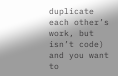duplicate each other’s work, but isn’t code) and you want to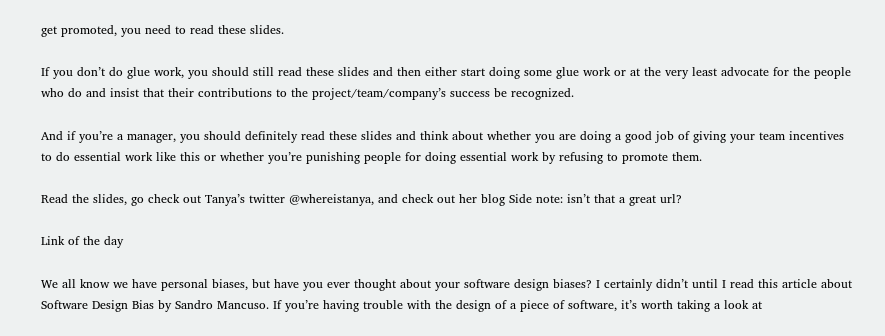get promoted, you need to read these slides.

If you don’t do glue work, you should still read these slides and then either start doing some glue work or at the very least advocate for the people who do and insist that their contributions to the project/team/company’s success be recognized.

And if you’re a manager, you should definitely read these slides and think about whether you are doing a good job of giving your team incentives to do essential work like this or whether you’re punishing people for doing essential work by refusing to promote them.

Read the slides, go check out Tanya’s twitter @whereistanya, and check out her blog Side note: isn’t that a great url?

Link of the day

We all know we have personal biases, but have you ever thought about your software design biases? I certainly didn’t until I read this article about Software Design Bias by Sandro Mancuso. If you’re having trouble with the design of a piece of software, it’s worth taking a look at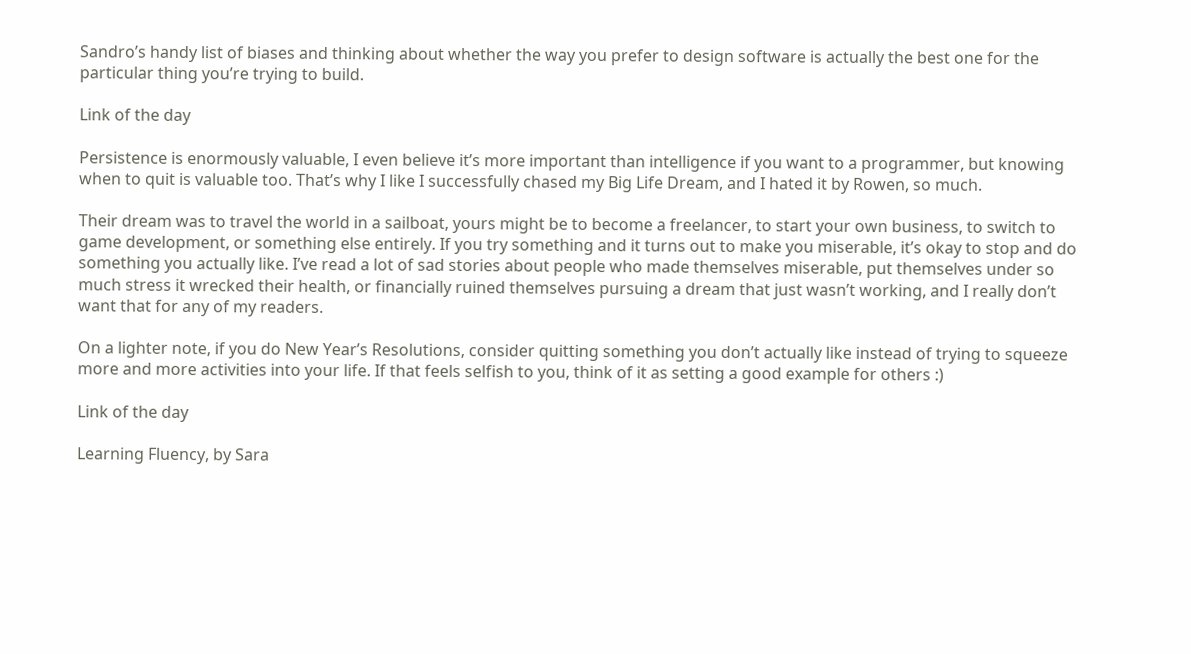Sandro’s handy list of biases and thinking about whether the way you prefer to design software is actually the best one for the particular thing you’re trying to build.

Link of the day

Persistence is enormously valuable, I even believe it’s more important than intelligence if you want to a programmer, but knowing when to quit is valuable too. That’s why I like I successfully chased my Big Life Dream, and I hated it by Rowen, so much.

Their dream was to travel the world in a sailboat, yours might be to become a freelancer, to start your own business, to switch to game development, or something else entirely. If you try something and it turns out to make you miserable, it’s okay to stop and do something you actually like. I’ve read a lot of sad stories about people who made themselves miserable, put themselves under so much stress it wrecked their health, or financially ruined themselves pursuing a dream that just wasn’t working, and I really don’t want that for any of my readers.

On a lighter note, if you do New Year’s Resolutions, consider quitting something you don’t actually like instead of trying to squeeze more and more activities into your life. If that feels selfish to you, think of it as setting a good example for others :)

Link of the day

Learning Fluency, by Sara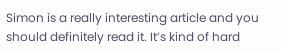Simon is a really interesting article and you should definitely read it. It’s kind of hard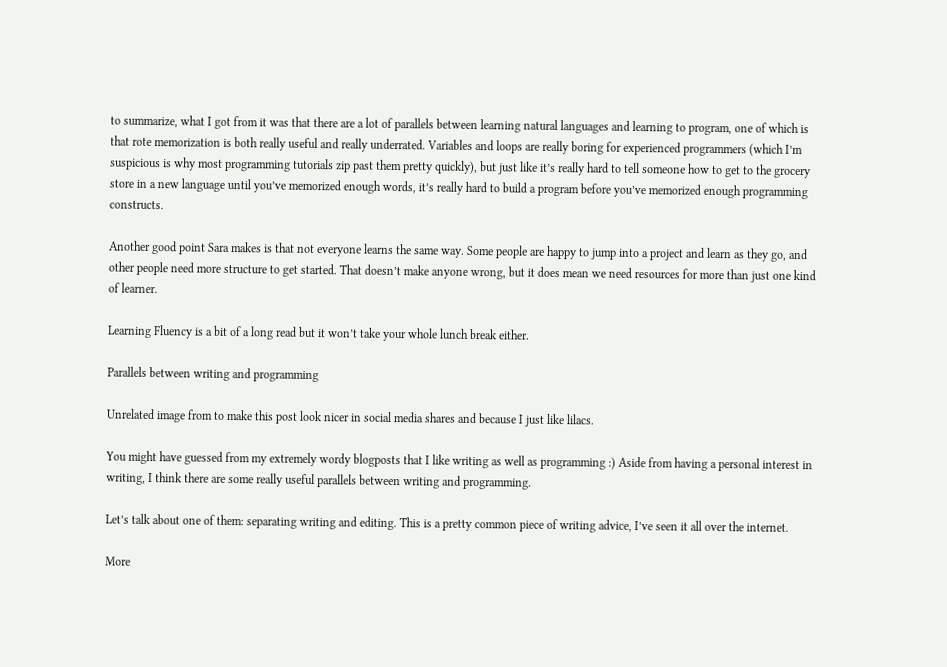to summarize, what I got from it was that there are a lot of parallels between learning natural languages and learning to program, one of which is that rote memorization is both really useful and really underrated. Variables and loops are really boring for experienced programmers (which I’m suspicious is why most programming tutorials zip past them pretty quickly), but just like it’s really hard to tell someone how to get to the grocery store in a new language until you’ve memorized enough words, it’s really hard to build a program before you’ve memorized enough programming constructs.

Another good point Sara makes is that not everyone learns the same way. Some people are happy to jump into a project and learn as they go, and other people need more structure to get started. That doesn’t make anyone wrong, but it does mean we need resources for more than just one kind of learner.

Learning Fluency is a bit of a long read but it won’t take your whole lunch break either.

Parallels between writing and programming

Unrelated image from to make this post look nicer in social media shares and because I just like lilacs.

You might have guessed from my extremely wordy blogposts that I like writing as well as programming :) Aside from having a personal interest in writing, I think there are some really useful parallels between writing and programming.

Let’s talk about one of them: separating writing and editing. This is a pretty common piece of writing advice, I’ve seen it all over the internet.

More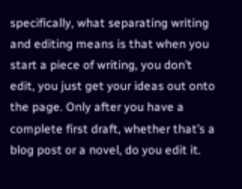specifically, what separating writing and editing means is that when you start a piece of writing, you don’t edit, you just get your ideas out onto the page. Only after you have a complete first draft, whether that’s a blog post or a novel, do you edit it.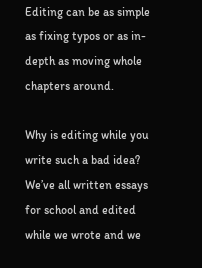Editing can be as simple as fixing typos or as in-depth as moving whole chapters around.

Why is editing while you write such a bad idea? We’ve all written essays for school and edited while we wrote and we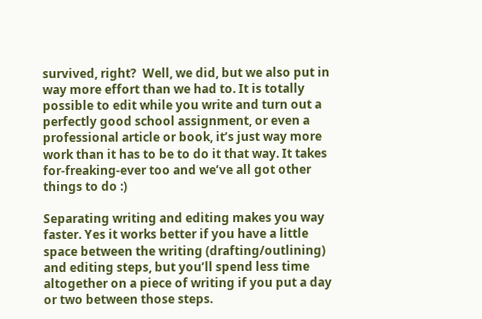survived, right?  Well, we did, but we also put in way more effort than we had to. It is totally possible to edit while you write and turn out a perfectly good school assignment, or even a professional article or book, it’s just way more work than it has to be to do it that way. It takes for-freaking-ever too and we’ve all got other things to do :)

Separating writing and editing makes you way faster. Yes it works better if you have a little space between the writing (drafting/outlining) and editing steps, but you’ll spend less time altogether on a piece of writing if you put a day or two between those steps.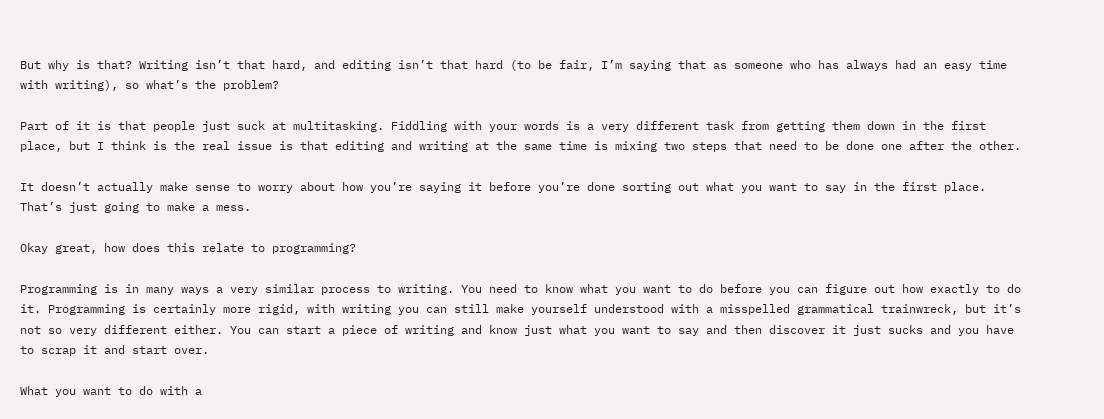But why is that? Writing isn’t that hard, and editing isn’t that hard (to be fair, I’m saying that as someone who has always had an easy time with writing), so what’s the problem?

Part of it is that people just suck at multitasking. Fiddling with your words is a very different task from getting them down in the first place, but I think is the real issue is that editing and writing at the same time is mixing two steps that need to be done one after the other.

It doesn’t actually make sense to worry about how you’re saying it before you’re done sorting out what you want to say in the first place. That’s just going to make a mess.

Okay great, how does this relate to programming?

Programming is in many ways a very similar process to writing. You need to know what you want to do before you can figure out how exactly to do it. Programming is certainly more rigid, with writing you can still make yourself understood with a misspelled grammatical trainwreck, but it’s not so very different either. You can start a piece of writing and know just what you want to say and then discover it just sucks and you have to scrap it and start over.

What you want to do with a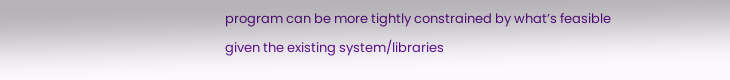program can be more tightly constrained by what’s feasible given the existing system/libraries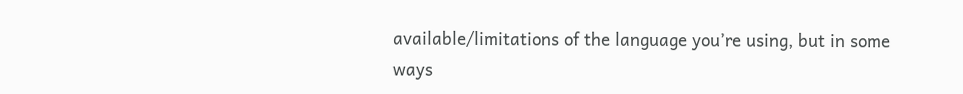available/limitations of the language you’re using, but in some ways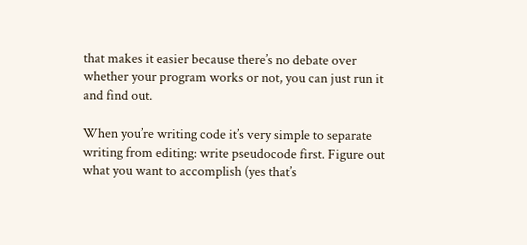that makes it easier because there’s no debate over whether your program works or not, you can just run it and find out.

When you’re writing code it’s very simple to separate writing from editing: write pseudocode first. Figure out what you want to accomplish (yes that’s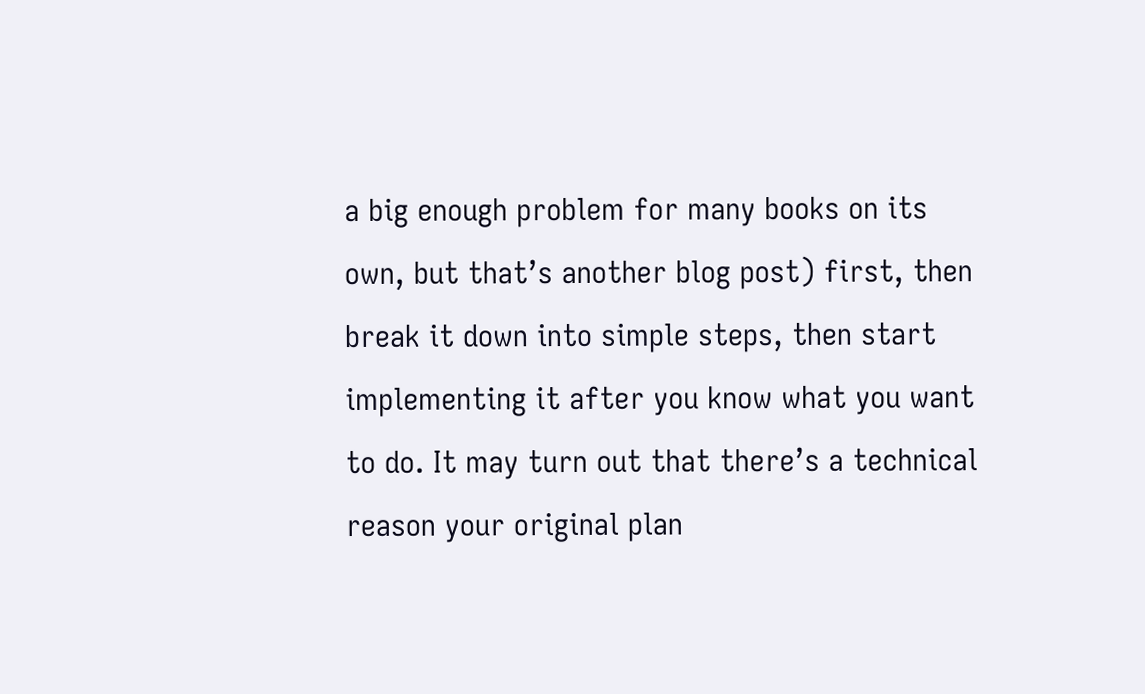a big enough problem for many books on its own, but that’s another blog post) first, then break it down into simple steps, then start implementing it after you know what you want to do. It may turn out that there’s a technical reason your original plan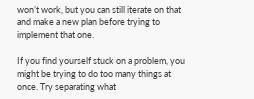won’t work, but you can still iterate on that and make a new plan before trying to implement that one.

If you find yourself stuck on a problem, you might be trying to do too many things at once. Try separating what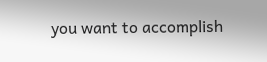you want to accomplish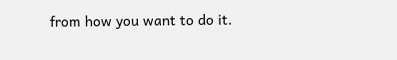from how you want to do it.